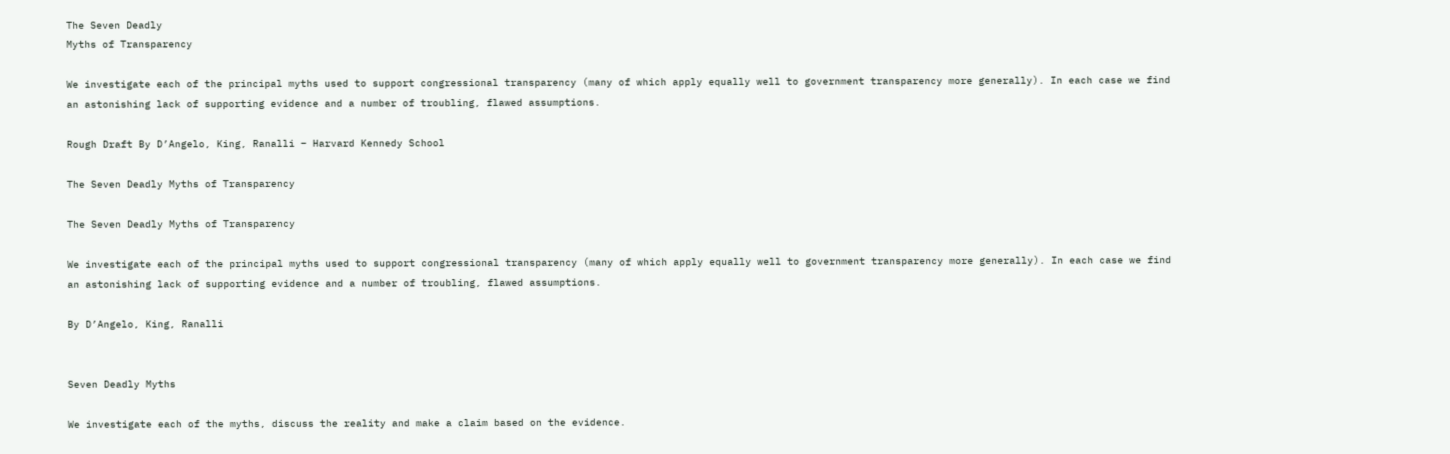The Seven Deadly
Myths of Transparency

We investigate each of the principal myths used to support congressional transparency (many of which apply equally well to government transparency more generally). In each case we find an astonishing lack of supporting evidence and a number of troubling, flawed assumptions.

Rough Draft By D’Angelo, King, Ranalli – Harvard Kennedy School

The Seven Deadly Myths of Transparency

The Seven Deadly Myths of Transparency

We investigate each of the principal myths used to support congressional transparency (many of which apply equally well to government transparency more generally). In each case we find an astonishing lack of supporting evidence and a number of troubling, flawed assumptions.

By D’Angelo, King, Ranalli


Seven Deadly Myths

We investigate each of the myths, discuss the reality and make a claim based on the evidence.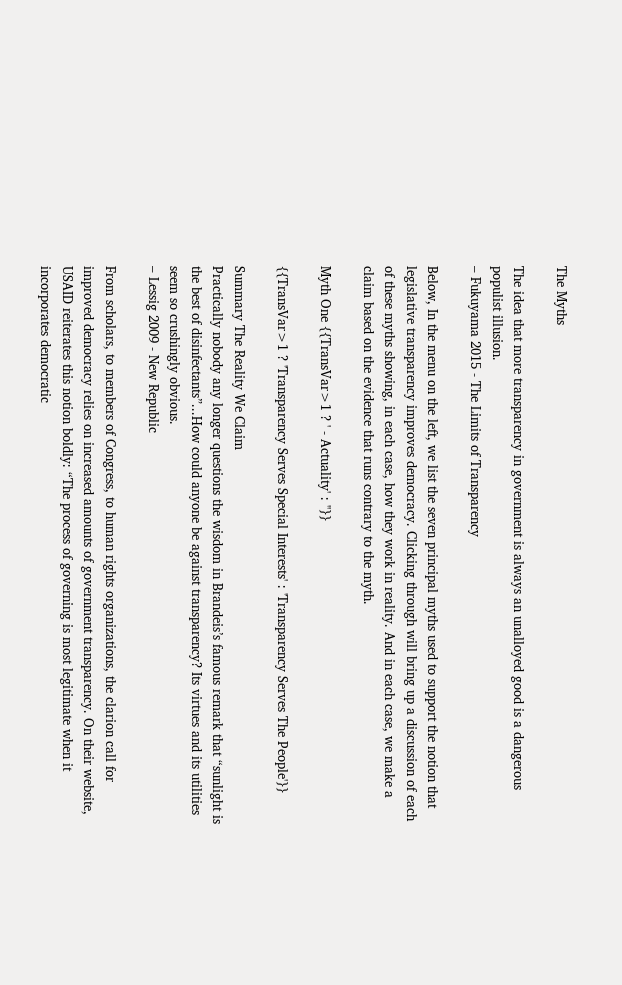The Myths

The idea that more transparency in government is always an unalloyed good is a dangerous populist illusion.
– Fukuyama 2015 - The Limits of Transparency

Below, In the menu on the left, we list the seven principal myths used to support the notion that legislative transparency improves democracy. Clicking through will bring up a discussion of each of these myths showing, in each case, how they work in reality. And in each case, we make a claim based on the evidence that runs contrary to the myth.

Myth One {{TransVar>1 ? ' - Actuality' : ''}}

{{TransVar>1 ? 'Transparency Serves Special Interests' : 'Transparency Serves The People'}}

Summary The Reality We Claim
Practically nobody any longer questions the wisdom in Brandeis’s famous remark that “sunlight is the best of disinfectants”...How could anyone be against transparency? Its virtues and its utilities seem so crushingly obvious.
– Lessig 2009 - New Republic

From scholars, to members of Congress, to human rights organizations, the clarion call for improved democracy relies on increased amounts of government transparency. On their website, USAID reiterates this notion boldly: “The process of governing is most legitimate when it incorporates democratic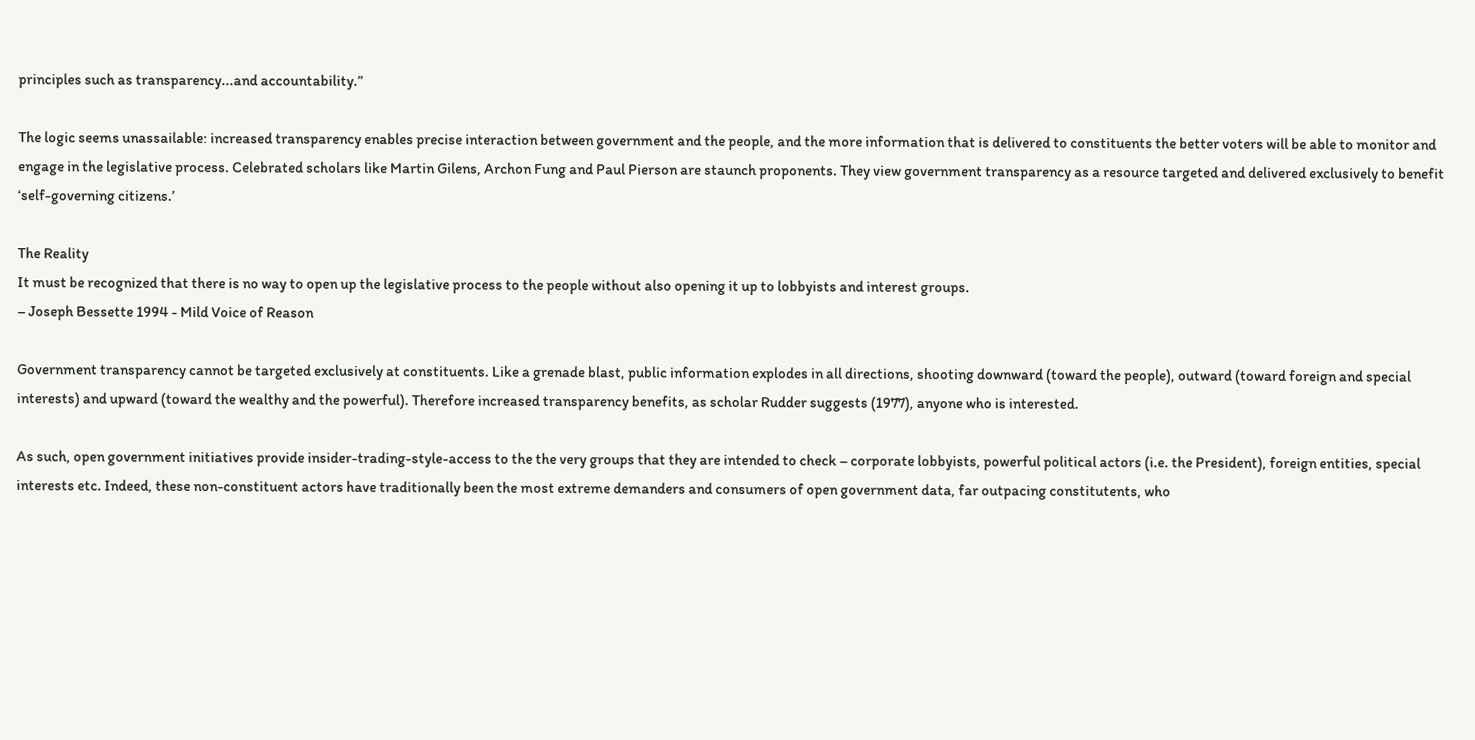principles such as transparency...and accountability.”

The logic seems unassailable: increased transparency enables precise interaction between government and the people, and the more information that is delivered to constituents the better voters will be able to monitor and engage in the legislative process. Celebrated scholars like Martin Gilens, Archon Fung and Paul Pierson are staunch proponents. They view government transparency as a resource targeted and delivered exclusively to benefit ‘self-governing citizens.’

The Reality
It must be recognized that there is no way to open up the legislative process to the people without also opening it up to lobbyists and interest groups.
– Joseph Bessette 1994 - Mild Voice of Reason

Government transparency cannot be targeted exclusively at constituents. Like a grenade blast, public information explodes in all directions, shooting downward (toward the people), outward (toward foreign and special interests) and upward (toward the wealthy and the powerful). Therefore increased transparency benefits, as scholar Rudder suggests (1977), anyone who is interested.

As such, open government initiatives provide insider-trading-style-access to the the very groups that they are intended to check – corporate lobbyists, powerful political actors (i.e. the President), foreign entities, special interests etc. Indeed, these non-constituent actors have traditionally been the most extreme demanders and consumers of open government data, far outpacing constitutents, who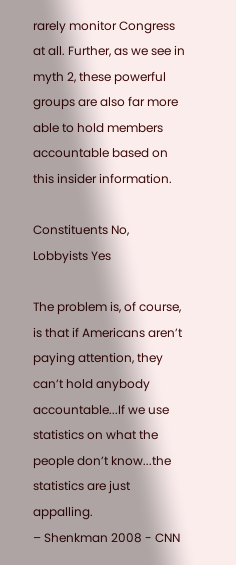rarely monitor Congress at all. Further, as we see in myth 2, these powerful groups are also far more able to hold members accountable based on this insider information.

Constituents No, Lobbyists Yes

The problem is, of course, is that if Americans aren’t paying attention, they can’t hold anybody accountable...If we use statistics on what the people don’t know...the statistics are just appalling.
– Shenkman 2008 - CNN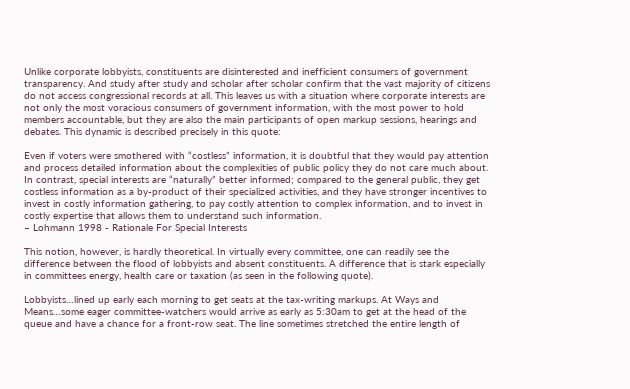Unlike corporate lobbyists, constituents are disinterested and inefficient consumers of government transparency. And study after study and scholar after scholar confirm that the vast majority of citizens do not access congressional records at all. This leaves us with a situation where corporate interests are not only the most voracious consumers of government information, with the most power to hold members accountable, but they are also the main participants of open markup sessions, hearings and debates. This dynamic is described precisely in this quote:

Even if voters were smothered with “costless” information, it is doubtful that they would pay attention and process detailed information about the complexities of public policy they do not care much about. In contrast, special interests are “naturally” better informed; compared to the general public, they get costless information as a by-product of their specialized activities, and they have stronger incentives to invest in costly information gathering, to pay costly attention to complex information, and to invest in costly expertise that allows them to understand such information.
– Lohmann 1998 - Rationale For Special Interests

This notion, however, is hardly theoretical. In virtually every committee, one can readily see the difference between the flood of lobbyists and absent constituents. A difference that is stark especially in committees energy, health care or taxation (as seen in the following quote).

Lobbyists…lined up early each morning to get seats at the tax-writing markups. At Ways and Means…some eager committee-watchers would arrive as early as 5:30am to get at the head of the queue and have a chance for a front-row seat. The line sometimes stretched the entire length of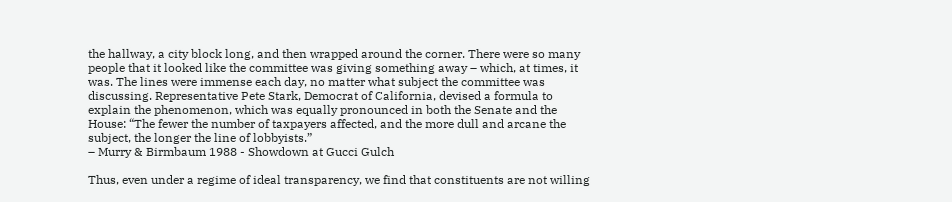the hallway, a city block long, and then wrapped around the corner. There were so many people that it looked like the committee was giving something away – which, at times, it was. The lines were immense each day, no matter what subject the committee was discussing. Representative Pete Stark, Democrat of California, devised a formula to explain the phenomenon, which was equally pronounced in both the Senate and the House: “The fewer the number of taxpayers affected, and the more dull and arcane the subject, the longer the line of lobbyists.”
– Murry & Birmbaum 1988 - Showdown at Gucci Gulch

Thus, even under a regime of ideal transparency, we find that constituents are not willing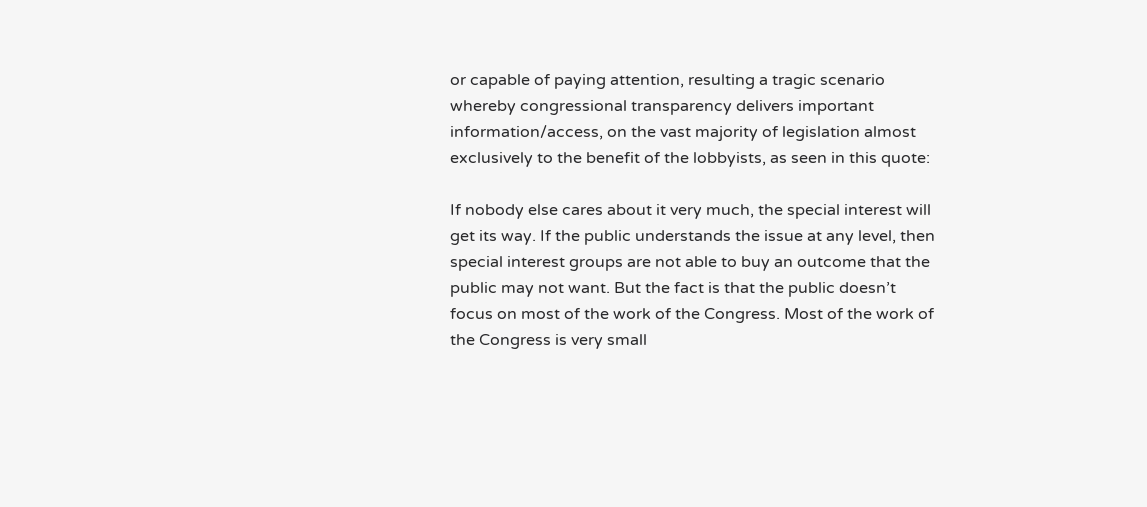or capable of paying attention, resulting a tragic scenario whereby congressional transparency delivers important information/access, on the vast majority of legislation almost exclusively to the benefit of the lobbyists, as seen in this quote:

If nobody else cares about it very much, the special interest will get its way. If the public understands the issue at any level, then special interest groups are not able to buy an outcome that the public may not want. But the fact is that the public doesn’t focus on most of the work of the Congress. Most of the work of the Congress is very small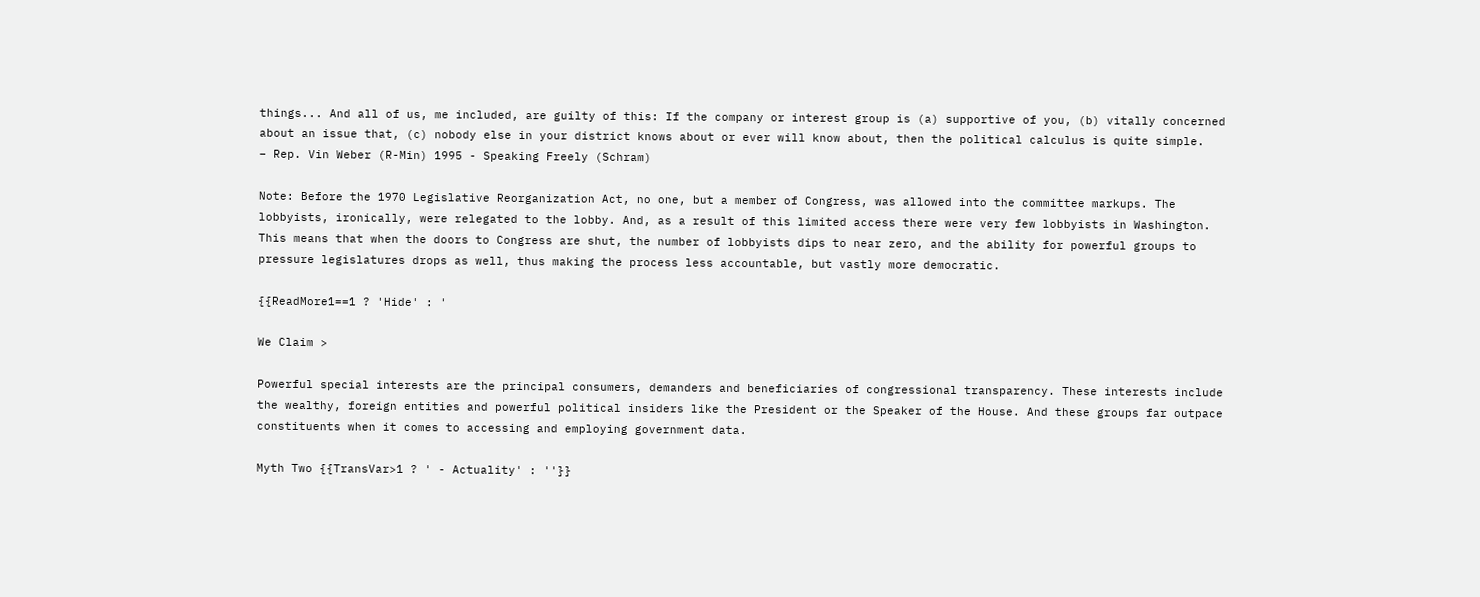things... And all of us, me included, are guilty of this: If the company or interest group is (a) supportive of you, (b) vitally concerned about an issue that, (c) nobody else in your district knows about or ever will know about, then the political calculus is quite simple.
– Rep. Vin Weber (R-Min) 1995 - Speaking Freely (Schram)

Note: Before the 1970 Legislative Reorganization Act, no one, but a member of Congress, was allowed into the committee markups. The lobbyists, ironically, were relegated to the lobby. And, as a result of this limited access there were very few lobbyists in Washington. This means that when the doors to Congress are shut, the number of lobbyists dips to near zero, and the ability for powerful groups to pressure legislatures drops as well, thus making the process less accountable, but vastly more democratic.

{{ReadMore1==1 ? 'Hide' : '

We Claim >

Powerful special interests are the principal consumers, demanders and beneficiaries of congressional transparency. These interests include the wealthy, foreign entities and powerful political insiders like the President or the Speaker of the House. And these groups far outpace constituents when it comes to accessing and employing government data.

Myth Two {{TransVar>1 ? ' - Actuality' : ''}}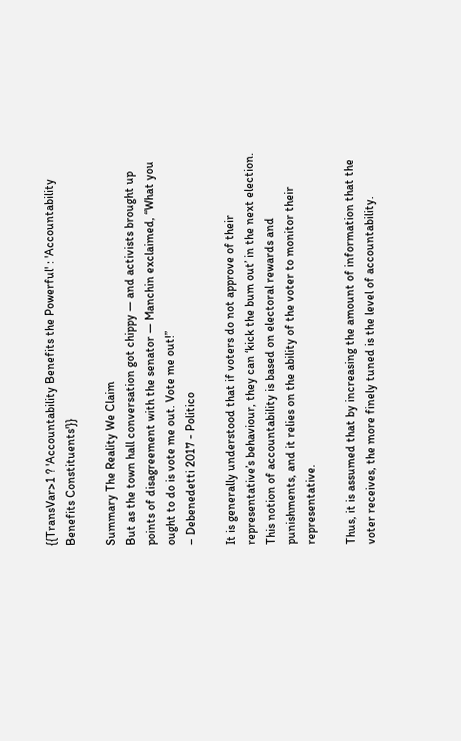{{TransVar>1 ? 'Accountability Benefits the Powerful' : 'Accountability Benefits Constituents'}}

Summary The Reality We Claim
But as the town hall conversation got chippy — and activists brought up points of disagreement with the senator — Manchin exclaimed, “What you ought to do is vote me out. Vote me out!”
– Debenedetti 2017 - Politico

It is generally understood that if voters do not approve of their representative’s behaviour, they can ‘kick the bum out’ in the next election. This notion of accountability is based on electoral rewards and punishments, and it relies on the ability of the voter to monitor their representative.

Thus, it is assumed that by increasing the amount of information that the voter receives, the more finely tuned is the level of accountability.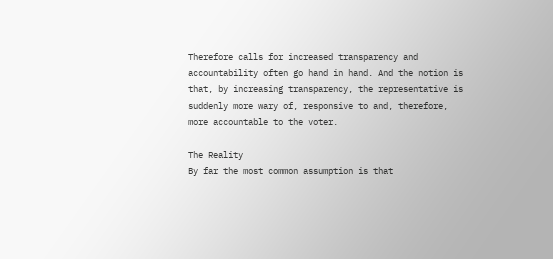Therefore calls for increased transparency and accountability often go hand in hand. And the notion is that, by increasing transparency, the representative is suddenly more wary of, responsive to and, therefore, more accountable to the voter.

The Reality
By far the most common assumption is that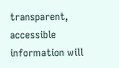transparent, accessible information will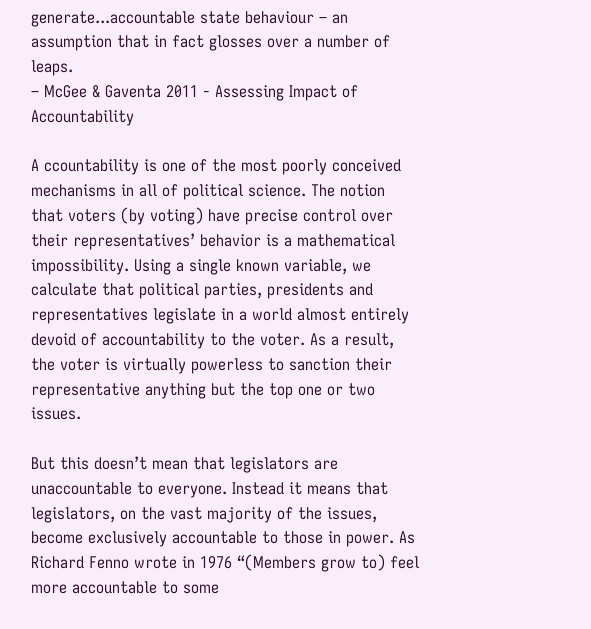generate...accountable state behaviour – an assumption that in fact glosses over a number of leaps.
– McGee & Gaventa 2011 - Assessing Impact of Accountability

A ccountability is one of the most poorly conceived mechanisms in all of political science. The notion that voters (by voting) have precise control over their representatives’ behavior is a mathematical impossibility. Using a single known variable, we calculate that political parties, presidents and representatives legislate in a world almost entirely devoid of accountability to the voter. As a result, the voter is virtually powerless to sanction their representative anything but the top one or two issues.

But this doesn’t mean that legislators are unaccountable to everyone. Instead it means that legislators, on the vast majority of the issues, become exclusively accountable to those in power. As Richard Fenno wrote in 1976 “(Members grow to) feel more accountable to some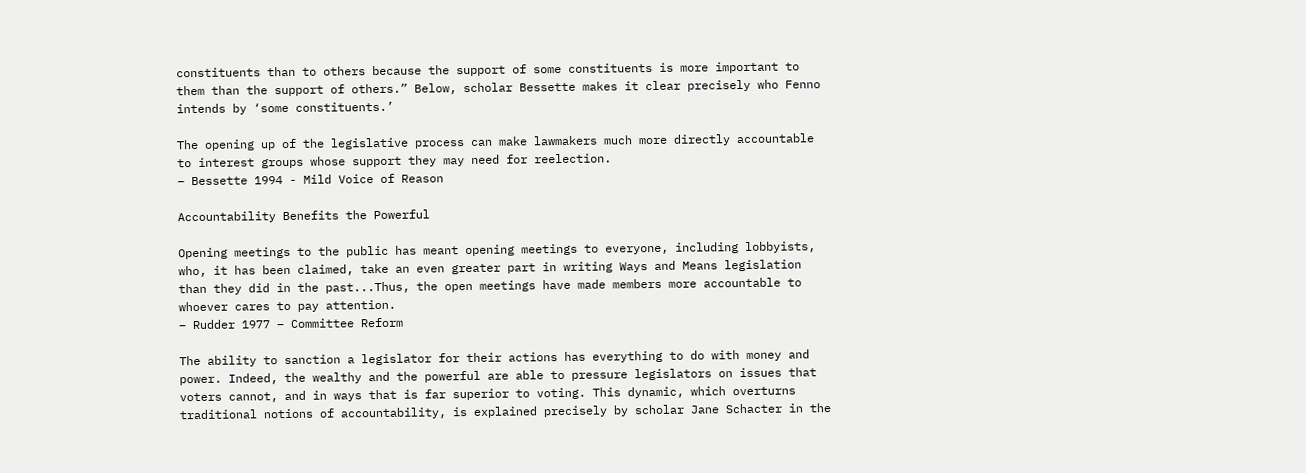constituents than to others because the support of some constituents is more important to them than the support of others.” Below, scholar Bessette makes it clear precisely who Fenno intends by ‘some constituents.’

The opening up of the legislative process can make lawmakers much more directly accountable to interest groups whose support they may need for reelection.
– Bessette 1994 - Mild Voice of Reason

Accountability Benefits the Powerful

Opening meetings to the public has meant opening meetings to everyone, including lobbyists, who, it has been claimed, take an even greater part in writing Ways and Means legislation than they did in the past...Thus, the open meetings have made members more accountable to whoever cares to pay attention.
– Rudder 1977 – Committee Reform

The ability to sanction a legislator for their actions has everything to do with money and power. Indeed, the wealthy and the powerful are able to pressure legislators on issues that voters cannot, and in ways that is far superior to voting. This dynamic, which overturns traditional notions of accountability, is explained precisely by scholar Jane Schacter in the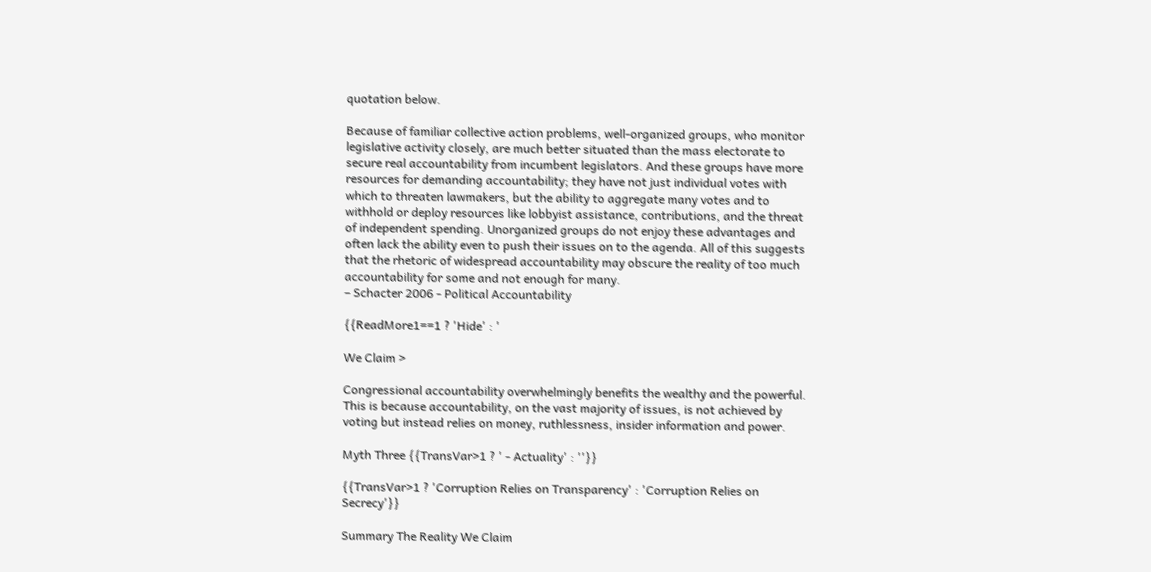quotation below.

Because of familiar collective action problems, well-organized groups, who monitor legislative activity closely, are much better situated than the mass electorate to secure real accountability from incumbent legislators. And these groups have more resources for demanding accountability; they have not just individual votes with which to threaten lawmakers, but the ability to aggregate many votes and to withhold or deploy resources like lobbyist assistance, contributions, and the threat of independent spending. Unorganized groups do not enjoy these advantages and often lack the ability even to push their issues on to the agenda. All of this suggests that the rhetoric of widespread accountability may obscure the reality of too much accountability for some and not enough for many.
– Schacter 2006 - Political Accountability

{{ReadMore1==1 ? 'Hide' : '

We Claim >

Congressional accountability overwhelmingly benefits the wealthy and the powerful. This is because accountability, on the vast majority of issues, is not achieved by voting but instead relies on money, ruthlessness, insider information and power.

Myth Three {{TransVar>1 ? ' - Actuality' : ''}}

{{TransVar>1 ? 'Corruption Relies on Transparency' : 'Corruption Relies on Secrecy'}}

Summary The Reality We Claim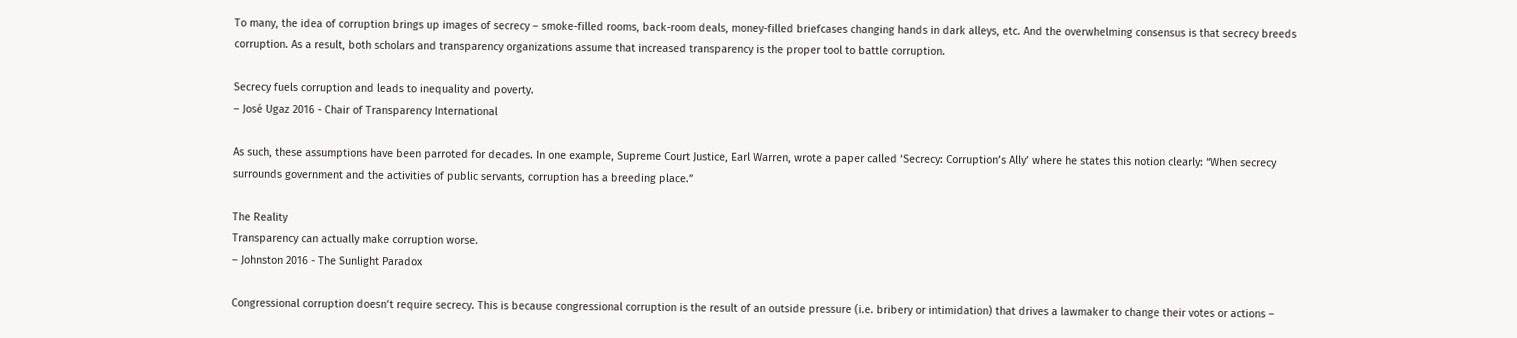To many, the idea of corruption brings up images of secrecy – smoke-filled rooms, back-room deals, money-filled briefcases changing hands in dark alleys, etc. And the overwhelming consensus is that secrecy breeds corruption. As a result, both scholars and transparency organizations assume that increased transparency is the proper tool to battle corruption.

Secrecy fuels corruption and leads to inequality and poverty.
– José Ugaz 2016 - Chair of Transparency International

As such, these assumptions have been parroted for decades. In one example, Supreme Court Justice, Earl Warren, wrote a paper called ‘Secrecy: Corruption’s Ally’ where he states this notion clearly: “When secrecy surrounds government and the activities of public servants, corruption has a breeding place.”

The Reality
Transparency can actually make corruption worse.
– Johnston 2016 - The Sunlight Paradox

Congressional corruption doesn’t require secrecy. This is because congressional corruption is the result of an outside pressure (i.e. bribery or intimidation) that drives a lawmaker to change their votes or actions –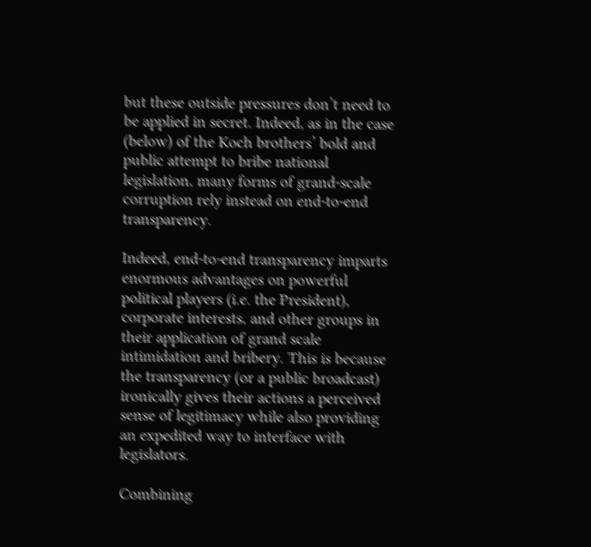but these outside pressures don’t need to be applied in secret. Indeed, as in the case (below) of the Koch brothers’ bold and public attempt to bribe national legislation, many forms of grand-scale corruption rely instead on end-to-end transparency.

Indeed, end-to-end transparency imparts enormous advantages on powerful political players (i.e. the President), corporate interests, and other groups in their application of grand scale intimidation and bribery. This is because the transparency (or a public broadcast) ironically gives their actions a perceived sense of legitimacy while also providing an expedited way to interface with legislators.

Combining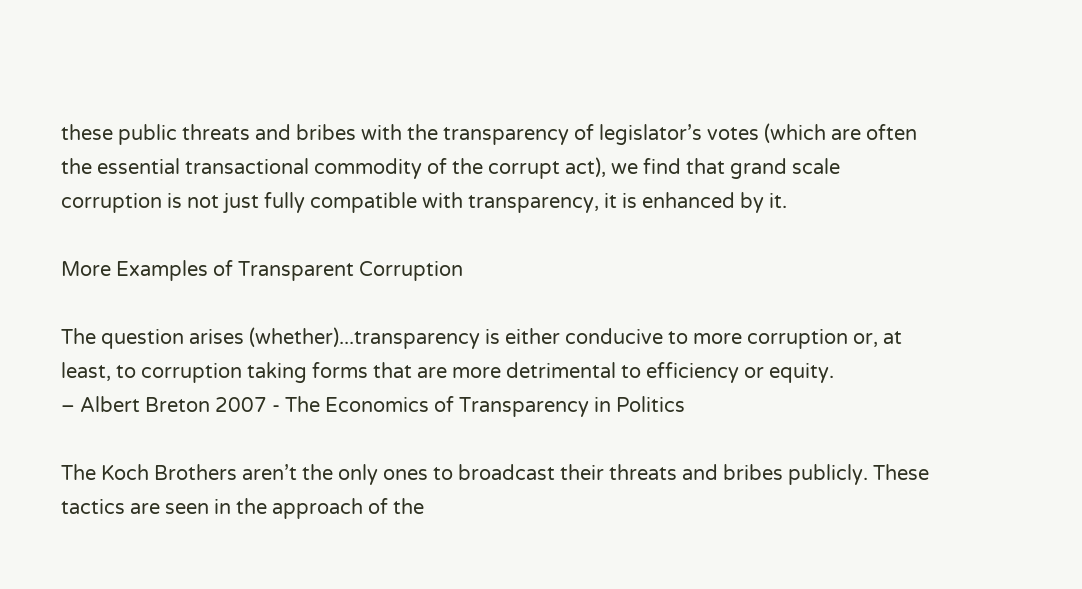these public threats and bribes with the transparency of legislator’s votes (which are often the essential transactional commodity of the corrupt act), we find that grand scale corruption is not just fully compatible with transparency, it is enhanced by it.

More Examples of Transparent Corruption

The question arises (whether)...transparency is either conducive to more corruption or, at least, to corruption taking forms that are more detrimental to efficiency or equity.
– Albert Breton 2007 - The Economics of Transparency in Politics

The Koch Brothers aren’t the only ones to broadcast their threats and bribes publicly. These tactics are seen in the approach of the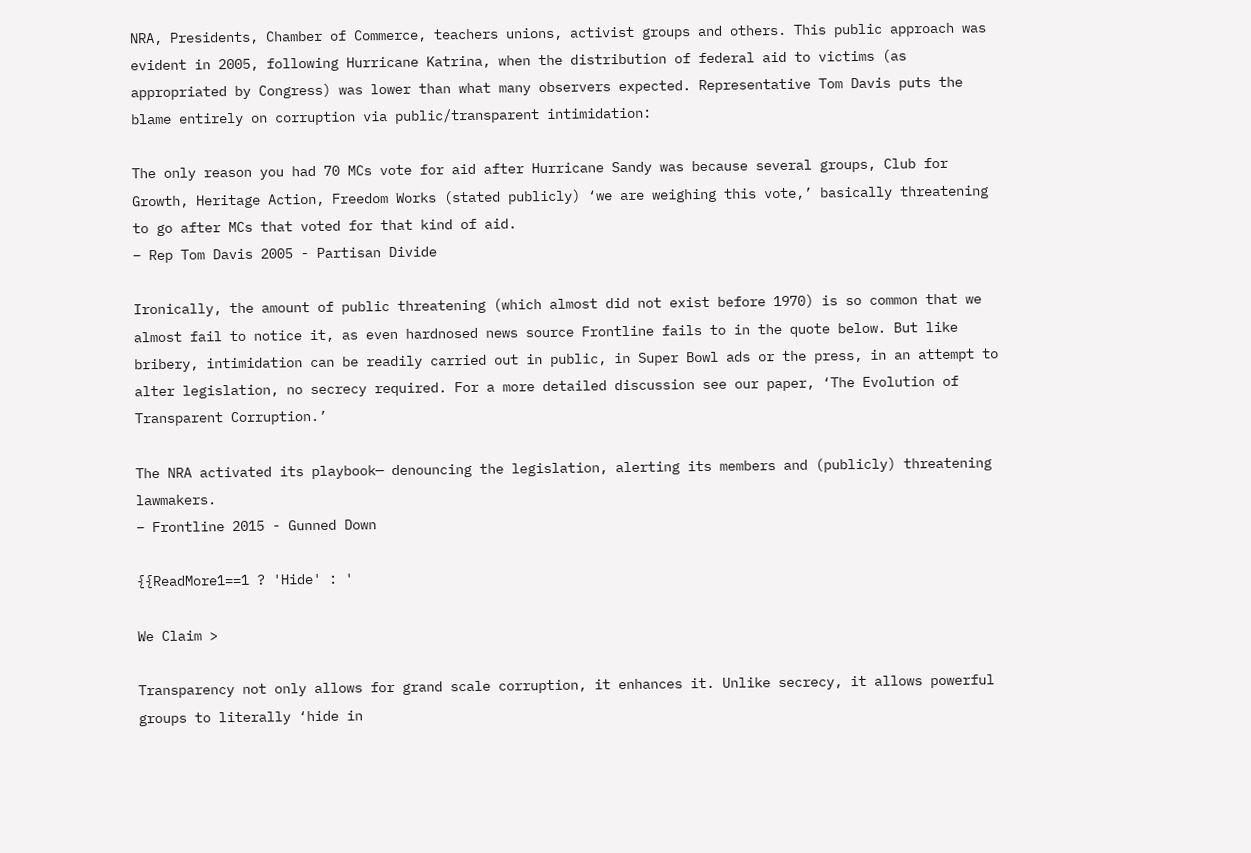NRA, Presidents, Chamber of Commerce, teachers unions, activist groups and others. This public approach was evident in 2005, following Hurricane Katrina, when the distribution of federal aid to victims (as appropriated by Congress) was lower than what many observers expected. Representative Tom Davis puts the blame entirely on corruption via public/transparent intimidation:

The only reason you had 70 MCs vote for aid after Hurricane Sandy was because several groups, Club for Growth, Heritage Action, Freedom Works (stated publicly) ‘we are weighing this vote,’ basically threatening to go after MCs that voted for that kind of aid.
– Rep Tom Davis 2005 - Partisan Divide

Ironically, the amount of public threatening (which almost did not exist before 1970) is so common that we almost fail to notice it, as even hardnosed news source Frontline fails to in the quote below. But like bribery, intimidation can be readily carried out in public, in Super Bowl ads or the press, in an attempt to alter legislation, no secrecy required. For a more detailed discussion see our paper, ‘The Evolution of Transparent Corruption.’

The NRA activated its playbook— denouncing the legislation, alerting its members and (publicly) threatening lawmakers.
– Frontline 2015 - Gunned Down

{{ReadMore1==1 ? 'Hide' : '

We Claim >

Transparency not only allows for grand scale corruption, it enhances it. Unlike secrecy, it allows powerful groups to literally ‘hide in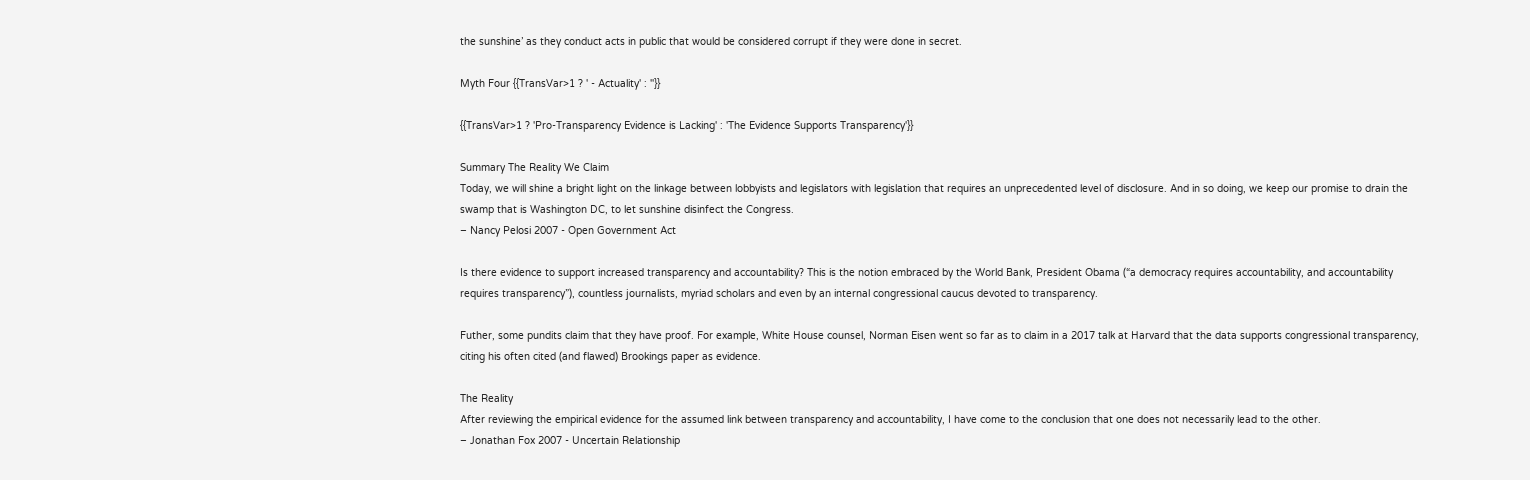the sunshine’ as they conduct acts in public that would be considered corrupt if they were done in secret.

Myth Four {{TransVar>1 ? ' - Actuality' : ''}}

{{TransVar>1 ? 'Pro-Transparency Evidence is Lacking' : 'The Evidence Supports Transparency'}}

Summary The Reality We Claim
Today, we will shine a bright light on the linkage between lobbyists and legislators with legislation that requires an unprecedented level of disclosure. And in so doing, we keep our promise to drain the swamp that is Washington DC, to let sunshine disinfect the Congress.
– Nancy Pelosi 2007 - Open Government Act

Is there evidence to support increased transparency and accountability? This is the notion embraced by the World Bank, President Obama (“a democracy requires accountability, and accountability requires transparency”), countless journalists, myriad scholars and even by an internal congressional caucus devoted to transparency.

Futher, some pundits claim that they have proof. For example, White House counsel, Norman Eisen went so far as to claim in a 2017 talk at Harvard that the data supports congressional transparency, citing his often cited (and flawed) Brookings paper as evidence.

The Reality
After reviewing the empirical evidence for the assumed link between transparency and accountability, I have come to the conclusion that one does not necessarily lead to the other.
– Jonathan Fox 2007 - Uncertain Relationship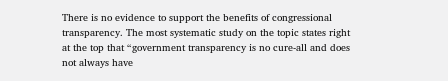There is no evidence to support the benefits of congressional transparency. The most systematic study on the topic states right at the top that “government transparency is no cure-all and does not always have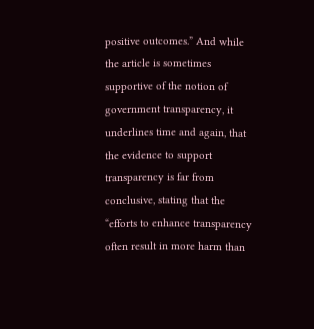positive outcomes.” And while the article is sometimes supportive of the notion of government transparency, it underlines time and again, that the evidence to support transparency is far from conclusive, stating that the “efforts to enhance transparency often result in more harm than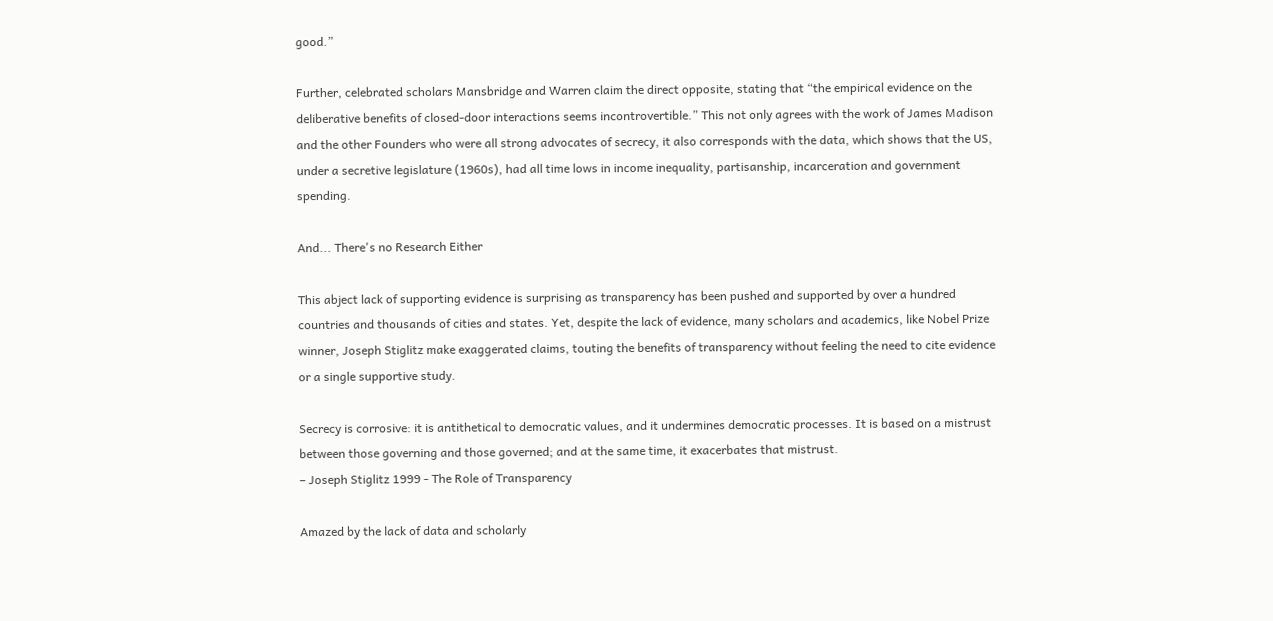good.”

Further, celebrated scholars Mansbridge and Warren claim the direct opposite, stating that “the empirical evidence on the deliberative benefits of closed-door interactions seems incontrovertible.” This not only agrees with the work of James Madison and the other Founders who were all strong advocates of secrecy, it also corresponds with the data, which shows that the US, under a secretive legislature (1960s), had all time lows in income inequality, partisanship, incarceration and government spending.

And... There's no Research Either

This abject lack of supporting evidence is surprising as transparency has been pushed and supported by over a hundred countries and thousands of cities and states. Yet, despite the lack of evidence, many scholars and academics, like Nobel Prize winner, Joseph Stiglitz make exaggerated claims, touting the benefits of transparency without feeling the need to cite evidence or a single supportive study.

Secrecy is corrosive: it is antithetical to democratic values, and it undermines democratic processes. It is based on a mistrust between those governing and those governed; and at the same time, it exacerbates that mistrust.
– Joseph Stiglitz 1999 - The Role of Transparency

Amazed by the lack of data and scholarly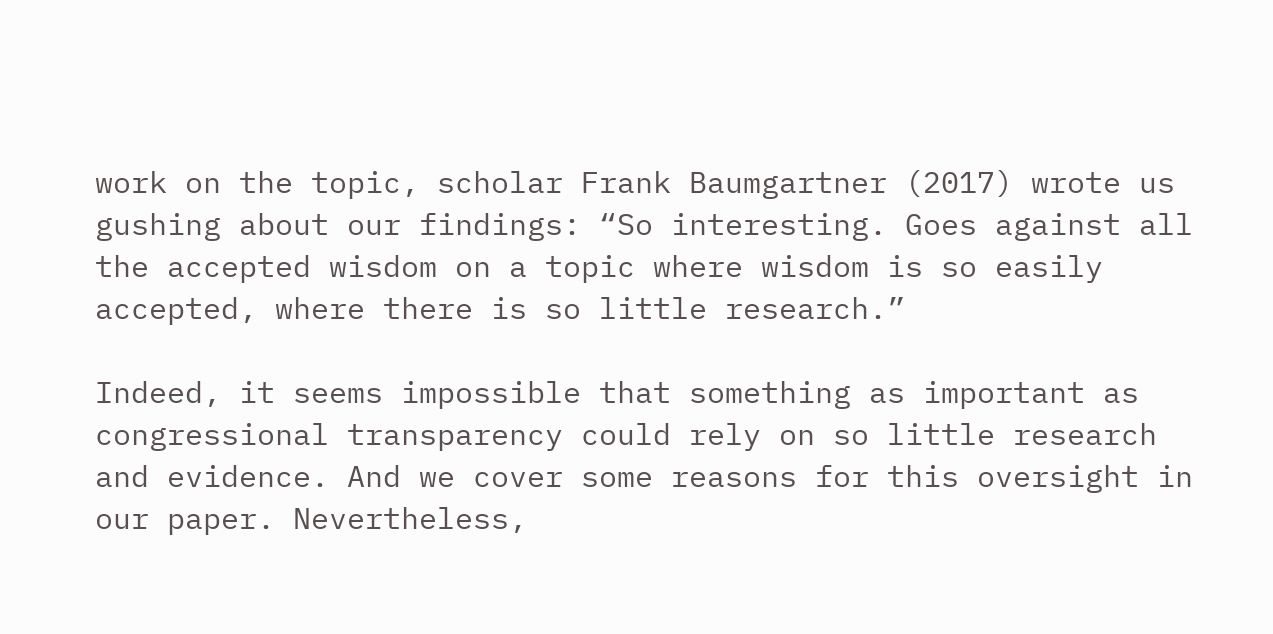work on the topic, scholar Frank Baumgartner (2017) wrote us gushing about our findings: “So interesting. Goes against all the accepted wisdom on a topic where wisdom is so easily accepted, where there is so little research.”

Indeed, it seems impossible that something as important as congressional transparency could rely on so little research and evidence. And we cover some reasons for this oversight in our paper. Nevertheless,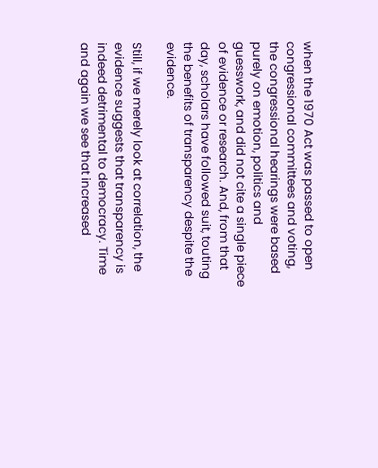when the 1970 Act was passed to open congressional committees and voting, the congressional hearings were based purely on emotion, politics and guesswork, and did not cite a single piece of evidence or research. And, from that day, scholars have followed suit, touting the benefits of transparency despite the evidence.

Still, if we merely look at correlation, the evidence suggests that transparency is indeed detrimental to democracy. Time and again we see that increased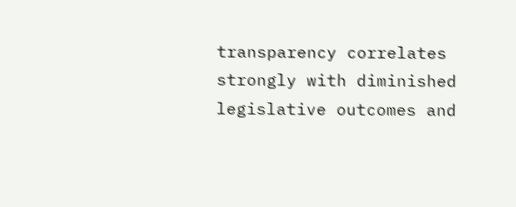transparency correlates strongly with diminished legislative outcomes and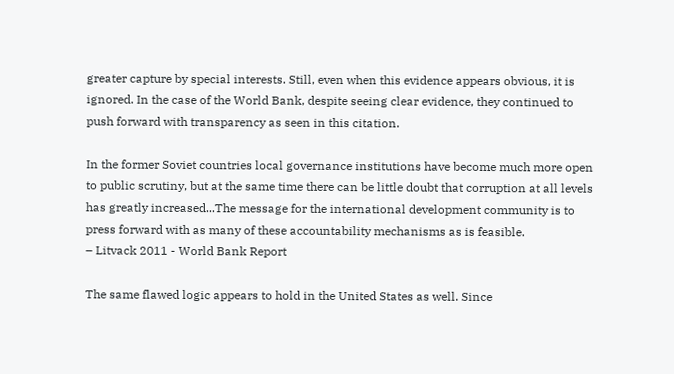greater capture by special interests. Still, even when this evidence appears obvious, it is ignored. In the case of the World Bank, despite seeing clear evidence, they continued to push forward with transparency as seen in this citation.

In the former Soviet countries local governance institutions have become much more open to public scrutiny, but at the same time there can be little doubt that corruption at all levels has greatly increased...The message for the international development community is to press forward with as many of these accountability mechanisms as is feasible.
– Litvack 2011 - World Bank Report

The same flawed logic appears to hold in the United States as well. Since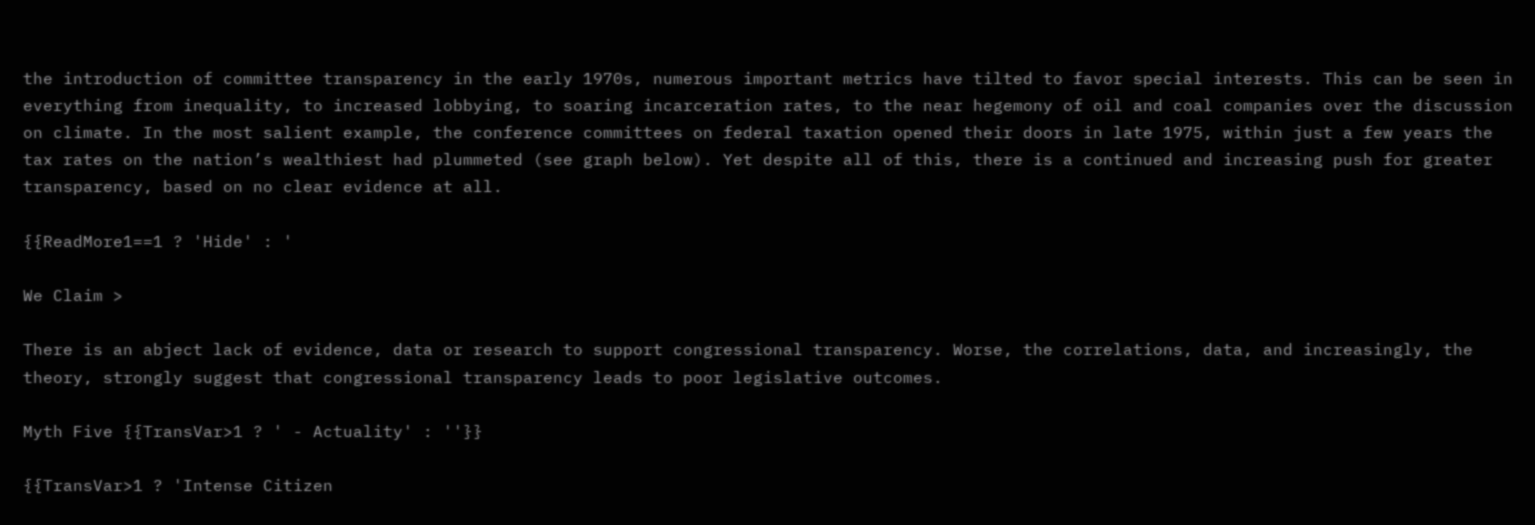the introduction of committee transparency in the early 1970s, numerous important metrics have tilted to favor special interests. This can be seen in everything from inequality, to increased lobbying, to soaring incarceration rates, to the near hegemony of oil and coal companies over the discussion on climate. In the most salient example, the conference committees on federal taxation opened their doors in late 1975, within just a few years the tax rates on the nation’s wealthiest had plummeted (see graph below). Yet despite all of this, there is a continued and increasing push for greater transparency, based on no clear evidence at all.

{{ReadMore1==1 ? 'Hide' : '

We Claim >

There is an abject lack of evidence, data or research to support congressional transparency. Worse, the correlations, data, and increasingly, the theory, strongly suggest that congressional transparency leads to poor legislative outcomes.

Myth Five {{TransVar>1 ? ' - Actuality' : ''}}

{{TransVar>1 ? 'Intense Citizen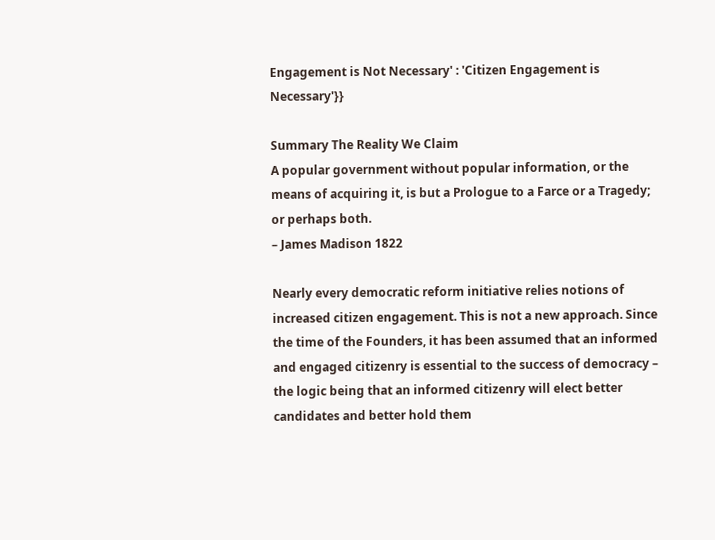Engagement is Not Necessary' : 'Citizen Engagement is Necessary'}}

Summary The Reality We Claim
A popular government without popular information, or the means of acquiring it, is but a Prologue to a Farce or a Tragedy; or perhaps both.
– James Madison 1822

Nearly every democratic reform initiative relies notions of increased citizen engagement. This is not a new approach. Since the time of the Founders, it has been assumed that an informed and engaged citizenry is essential to the success of democracy – the logic being that an informed citizenry will elect better candidates and better hold them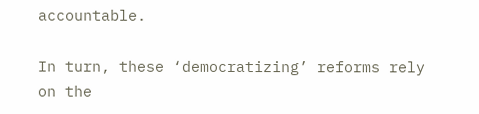accountable.

In turn, these ‘democratizing’ reforms rely on the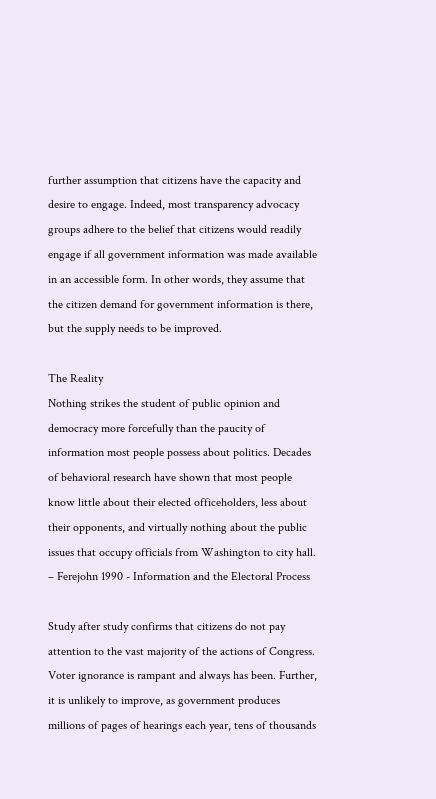further assumption that citizens have the capacity and desire to engage. Indeed, most transparency advocacy groups adhere to the belief that citizens would readily engage if all government information was made available in an accessible form. In other words, they assume that the citizen demand for government information is there, but the supply needs to be improved.

The Reality
Nothing strikes the student of public opinion and democracy more forcefully than the paucity of information most people possess about politics. Decades of behavioral research have shown that most people know little about their elected officeholders, less about their opponents, and virtually nothing about the public issues that occupy officials from Washington to city hall.
– Ferejohn 1990 - Information and the Electoral Process

Study after study confirms that citizens do not pay attention to the vast majority of the actions of Congress. Voter ignorance is rampant and always has been. Further, it is unlikely to improve, as government produces millions of pages of hearings each year, tens of thousands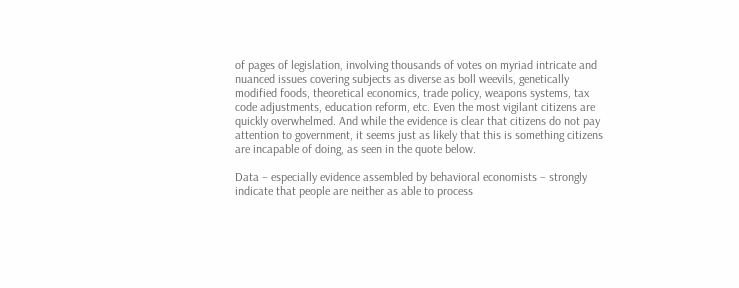of pages of legislation, involving thousands of votes on myriad intricate and nuanced issues covering subjects as diverse as boll weevils, genetically modified foods, theoretical economics, trade policy, weapons systems, tax code adjustments, education reform, etc. Even the most vigilant citizens are quickly overwhelmed. And while the evidence is clear that citizens do not pay attention to government, it seems just as likely that this is something citizens are incapable of doing, as seen in the quote below.

Data – especially evidence assembled by behavioral economists – strongly indicate that people are neither as able to process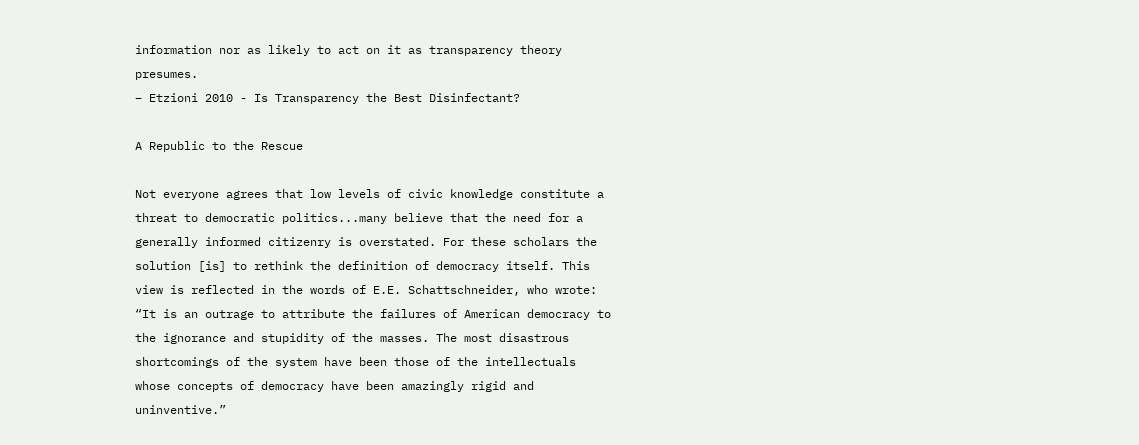information nor as likely to act on it as transparency theory presumes.
– Etzioni 2010 - Is Transparency the Best Disinfectant?

A Republic to the Rescue

Not everyone agrees that low levels of civic knowledge constitute a threat to democratic politics...many believe that the need for a generally informed citizenry is overstated. For these scholars the solution [is] to rethink the definition of democracy itself. This view is reflected in the words of E.E. Schattschneider, who wrote: “It is an outrage to attribute the failures of American democracy to the ignorance and stupidity of the masses. The most disastrous shortcomings of the system have been those of the intellectuals whose concepts of democracy have been amazingly rigid and uninventive.”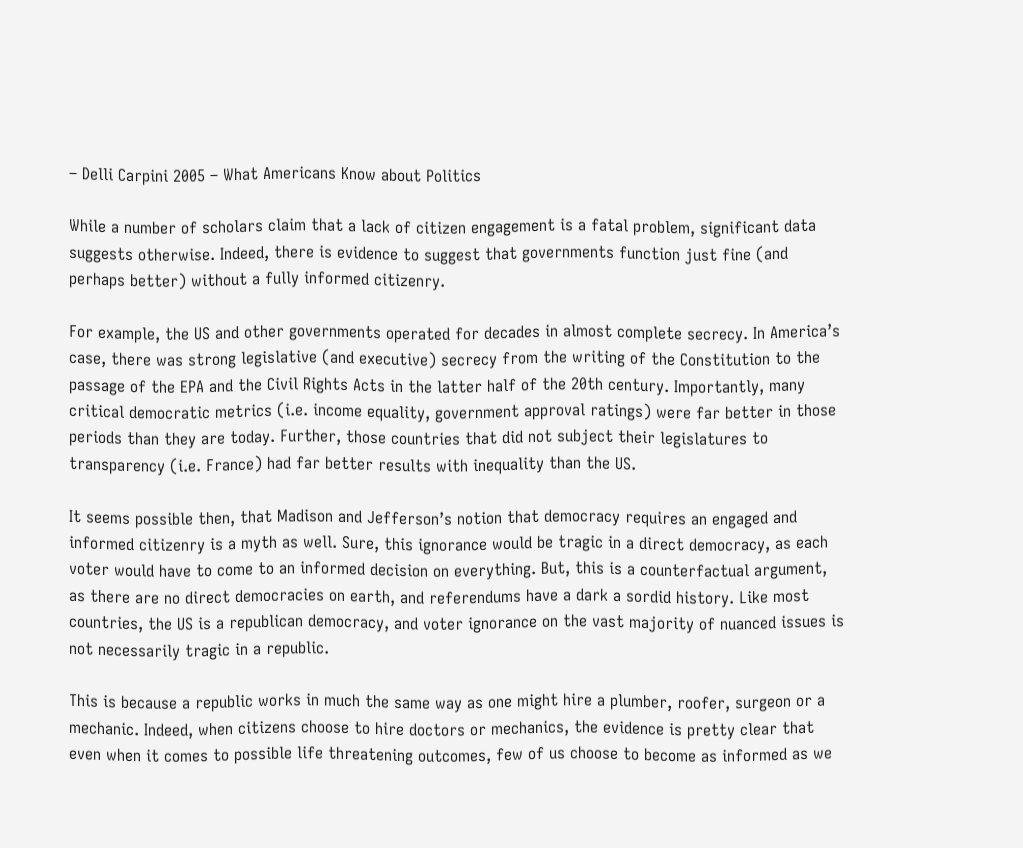– Delli Carpini 2005 – What Americans Know about Politics

While a number of scholars claim that a lack of citizen engagement is a fatal problem, significant data suggests otherwise. Indeed, there is evidence to suggest that governments function just fine (and perhaps better) without a fully informed citizenry.

For example, the US and other governments operated for decades in almost complete secrecy. In America’s case, there was strong legislative (and executive) secrecy from the writing of the Constitution to the passage of the EPA and the Civil Rights Acts in the latter half of the 20th century. Importantly, many critical democratic metrics (i.e. income equality, government approval ratings) were far better in those periods than they are today. Further, those countries that did not subject their legislatures to transparency (i.e. France) had far better results with inequality than the US.

It seems possible then, that Madison and Jefferson’s notion that democracy requires an engaged and informed citizenry is a myth as well. Sure, this ignorance would be tragic in a direct democracy, as each voter would have to come to an informed decision on everything. But, this is a counterfactual argument, as there are no direct democracies on earth, and referendums have a dark a sordid history. Like most countries, the US is a republican democracy, and voter ignorance on the vast majority of nuanced issues is not necessarily tragic in a republic.

This is because a republic works in much the same way as one might hire a plumber, roofer, surgeon or a mechanic. Indeed, when citizens choose to hire doctors or mechanics, the evidence is pretty clear that even when it comes to possible life threatening outcomes, few of us choose to become as informed as we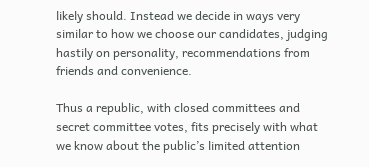likely should. Instead we decide in ways very similar to how we choose our candidates, judging hastily on personality, recommendations from friends and convenience.

Thus a republic, with closed committees and secret committee votes, fits precisely with what we know about the public’s limited attention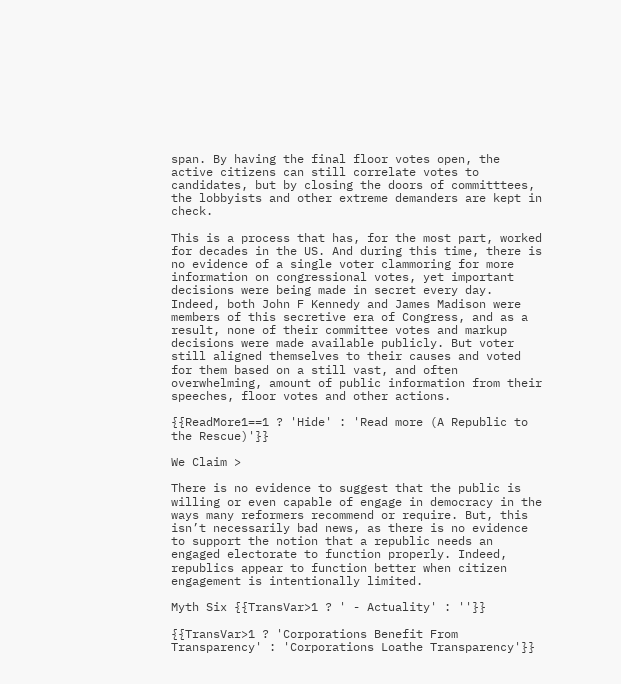span. By having the final floor votes open, the active citizens can still correlate votes to candidates, but by closing the doors of committtees, the lobbyists and other extreme demanders are kept in check.

This is a process that has, for the most part, worked for decades in the US. And during this time, there is no evidence of a single voter clammoring for more information on congressional votes, yet important decisions were being made in secret every day. Indeed, both John F Kennedy and James Madison were members of this secretive era of Congress, and as a result, none of their committee votes and markup decisions were made available publicly. But voter still aligned themselves to their causes and voted for them based on a still vast, and often overwhelming, amount of public information from their speeches, floor votes and other actions.

{{ReadMore1==1 ? 'Hide' : 'Read more (A Republic to the Rescue)'}}

We Claim >

There is no evidence to suggest that the public is willing or even capable of engage in democracy in the ways many reformers recommend or require. But, this isn’t necessarily bad news, as there is no evidence to support the notion that a republic needs an engaged electorate to function properly. Indeed, republics appear to function better when citizen engagement is intentionally limited.

Myth Six {{TransVar>1 ? ' - Actuality' : ''}}

{{TransVar>1 ? 'Corporations Benefit From Transparency' : 'Corporations Loathe Transparency'}}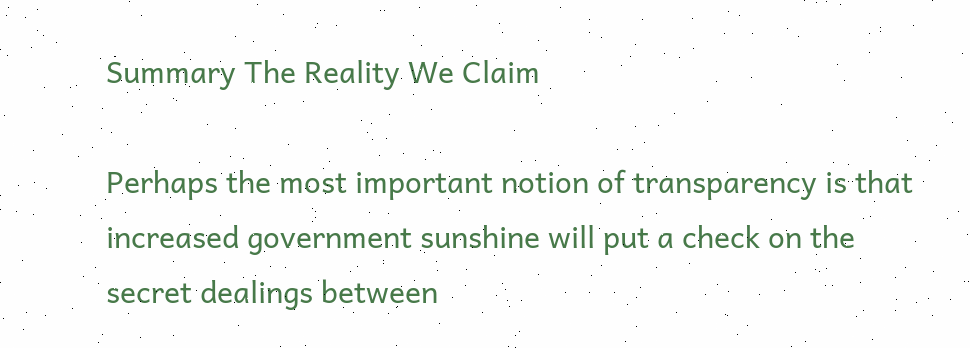Summary The Reality We Claim

Perhaps the most important notion of transparency is that increased government sunshine will put a check on the secret dealings between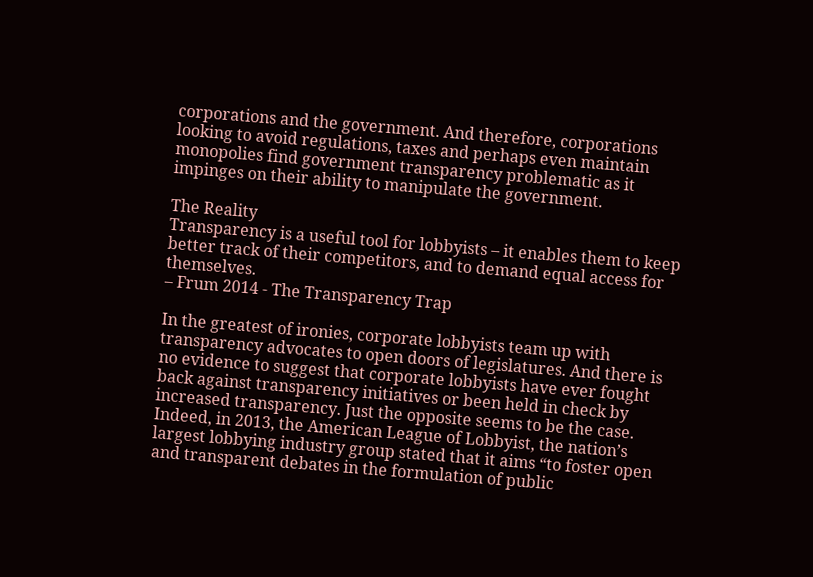corporations and the government. And therefore, corporations looking to avoid regulations, taxes and perhaps even maintain monopolies find government transparency problematic as it impinges on their ability to manipulate the government.

The Reality
Transparency is a useful tool for lobbyists – it enables them to keep better track of their competitors, and to demand equal access for themselves.
– Frum 2014 - The Transparency Trap

In the greatest of ironies, corporate lobbyists team up with transparency advocates to open doors of legislatures. And there is no evidence to suggest that corporate lobbyists have ever fought back against transparency initiatives or been held in check by increased transparency. Just the opposite seems to be the case. Indeed, in 2013, the American League of Lobbyist, the nation’s largest lobbying industry group stated that it aims “to foster open and transparent debates in the formulation of public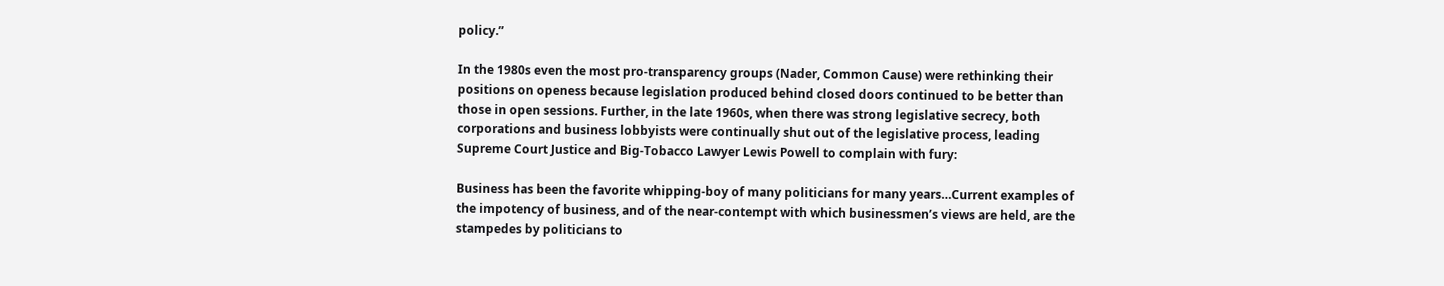policy.”

In the 1980s even the most pro-transparency groups (Nader, Common Cause) were rethinking their positions on openess because legislation produced behind closed doors continued to be better than those in open sessions. Further, in the late 1960s, when there was strong legislative secrecy, both corporations and business lobbyists were continually shut out of the legislative process, leading Supreme Court Justice and Big-Tobacco Lawyer Lewis Powell to complain with fury:

Business has been the favorite whipping-boy of many politicians for many years…Current examples of the impotency of business, and of the near-contempt with which businessmen’s views are held, are the stampedes by politicians to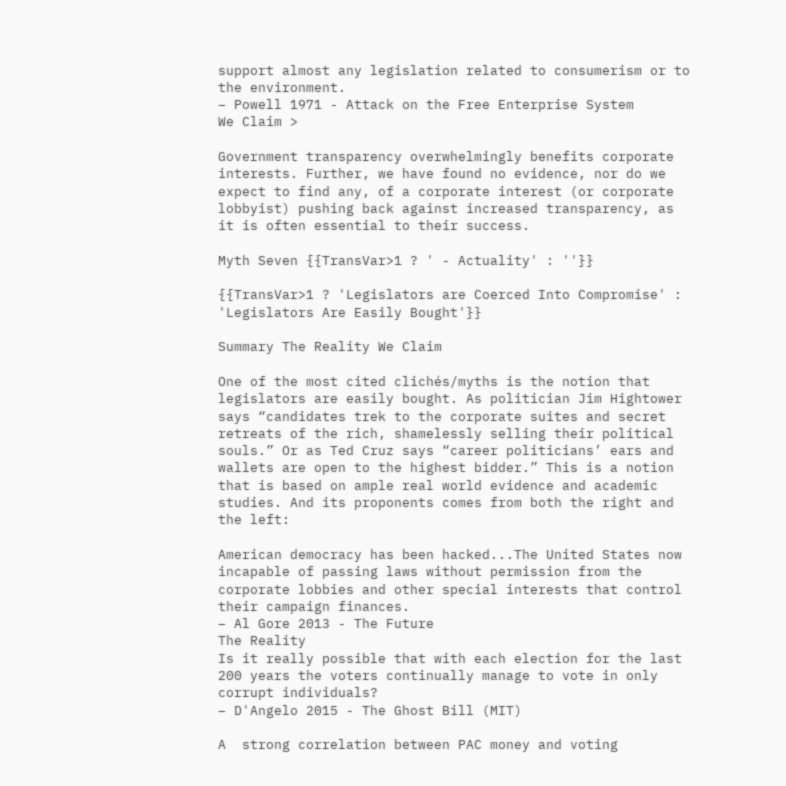support almost any legislation related to consumerism or to the environment.
– Powell 1971 - Attack on the Free Enterprise System
We Claim >

Government transparency overwhelmingly benefits corporate interests. Further, we have found no evidence, nor do we expect to find any, of a corporate interest (or corporate lobbyist) pushing back against increased transparency, as it is often essential to their success.

Myth Seven {{TransVar>1 ? ' - Actuality' : ''}}

{{TransVar>1 ? 'Legislators are Coerced Into Compromise' : 'Legislators Are Easily Bought'}}

Summary The Reality We Claim

One of the most cited clichés/myths is the notion that legislators are easily bought. As politician Jim Hightower says “candidates trek to the corporate suites and secret retreats of the rich, shamelessly selling their political souls.” Or as Ted Cruz says “career politicians’ ears and wallets are open to the highest bidder.” This is a notion that is based on ample real world evidence and academic studies. And its proponents comes from both the right and the left:

American democracy has been hacked...The United States now incapable of passing laws without permission from the corporate lobbies and other special interests that control their campaign finances.
– Al Gore 2013 - The Future
The Reality
Is it really possible that with each election for the last 200 years the voters continually manage to vote in only corrupt individuals?
– D'Angelo 2015 - The Ghost Bill (MIT)

A  strong correlation between PAC money and voting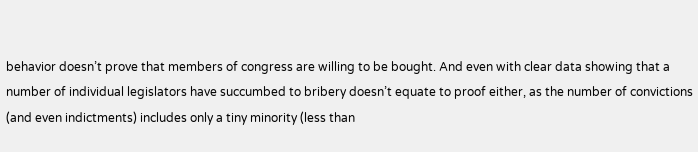behavior doesn’t prove that members of congress are willing to be bought. And even with clear data showing that a number of individual legislators have succumbed to bribery doesn’t equate to proof either, as the number of convictions (and even indictments) includes only a tiny minority (less than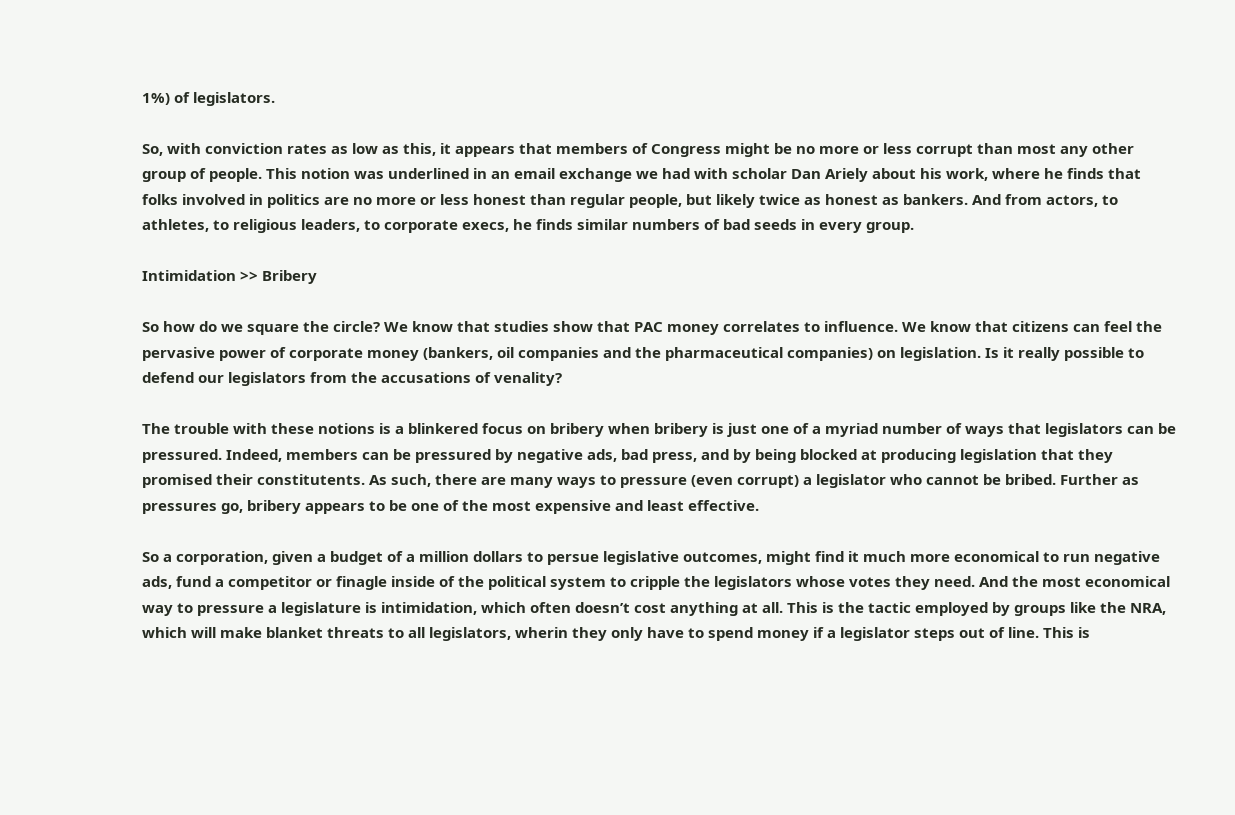1%) of legislators.

So, with conviction rates as low as this, it appears that members of Congress might be no more or less corrupt than most any other group of people. This notion was underlined in an email exchange we had with scholar Dan Ariely about his work, where he finds that folks involved in politics are no more or less honest than regular people, but likely twice as honest as bankers. And from actors, to athletes, to religious leaders, to corporate execs, he finds similar numbers of bad seeds in every group.

Intimidation >> Bribery

So how do we square the circle? We know that studies show that PAC money correlates to influence. We know that citizens can feel the pervasive power of corporate money (bankers, oil companies and the pharmaceutical companies) on legislation. Is it really possible to defend our legislators from the accusations of venality?

The trouble with these notions is a blinkered focus on bribery when bribery is just one of a myriad number of ways that legislators can be pressured. Indeed, members can be pressured by negative ads, bad press, and by being blocked at producing legislation that they promised their constitutents. As such, there are many ways to pressure (even corrupt) a legislator who cannot be bribed. Further as pressures go, bribery appears to be one of the most expensive and least effective.

So a corporation, given a budget of a million dollars to persue legislative outcomes, might find it much more economical to run negative ads, fund a competitor or finagle inside of the political system to cripple the legislators whose votes they need. And the most economical way to pressure a legislature is intimidation, which often doesn’t cost anything at all. This is the tactic employed by groups like the NRA, which will make blanket threats to all legislators, wherin they only have to spend money if a legislator steps out of line. This is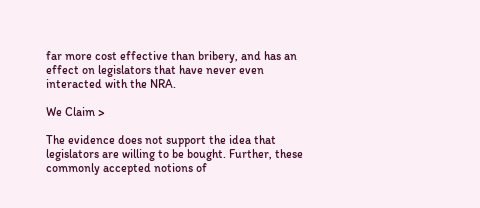far more cost effective than bribery, and has an effect on legislators that have never even interacted with the NRA.

We Claim >

The evidence does not support the idea that legislators are willing to be bought. Further, these commonly accepted notions of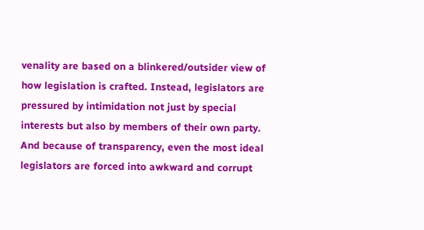venality are based on a blinkered/outsider view of how legislation is crafted. Instead, legislators are pressured by intimidation not just by special interests but also by members of their own party. And because of transparency, even the most ideal legislators are forced into awkward and corrupt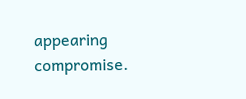appearing compromise.